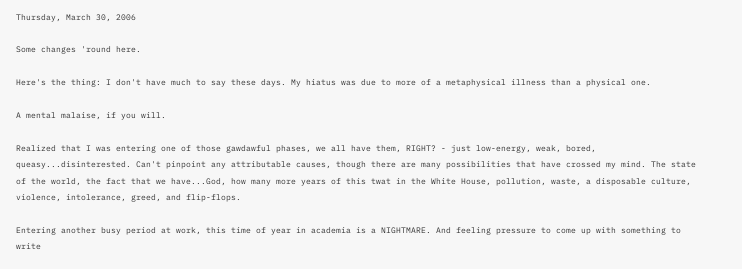Thursday, March 30, 2006

Some changes 'round here.

Here's the thing: I don't have much to say these days. My hiatus was due to more of a metaphysical illness than a physical one.

A mental malaise, if you will.

Realized that I was entering one of those gawdawful phases, we all have them, RIGHT? - just low-energy, weak, bored, queasy...disinterested. Can't pinpoint any attributable causes, though there are many possibilities that have crossed my mind. The state of the world, the fact that we have...God, how many more years of this twat in the White House, pollution, waste, a disposable culture, violence, intolerance, greed, and flip-flops.

Entering another busy period at work, this time of year in academia is a NIGHTMARE. And feeling pressure to come up with something to write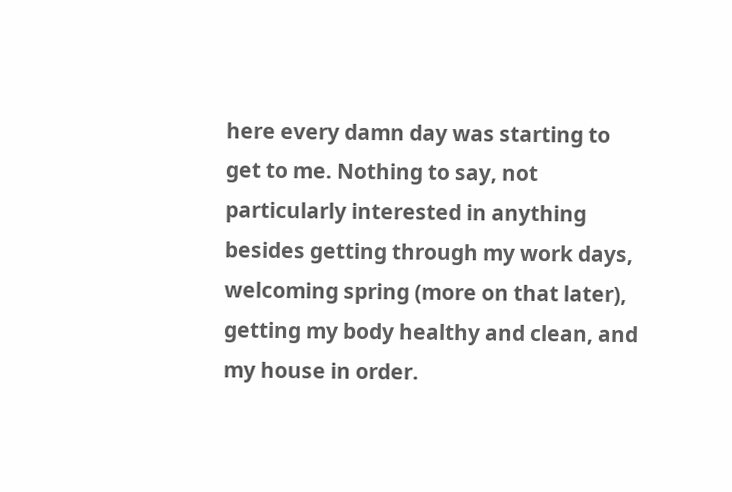here every damn day was starting to get to me. Nothing to say, not particularly interested in anything besides getting through my work days, welcoming spring (more on that later), getting my body healthy and clean, and my house in order.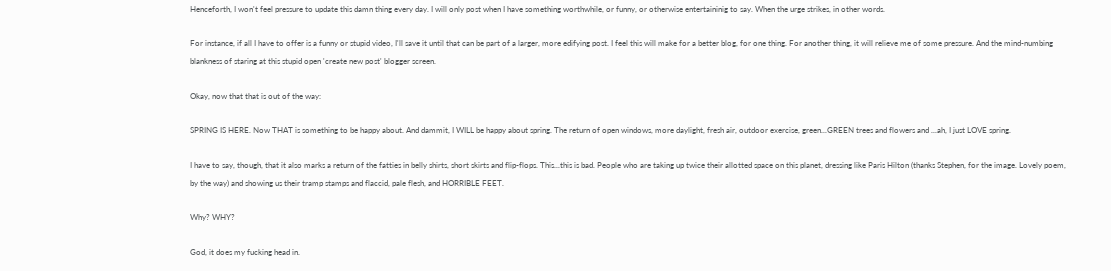Henceforth, I won't feel pressure to update this damn thing every day. I will only post when I have something worthwhile, or funny, or otherwise entertaininig to say. When the urge strikes, in other words.

For instance, if all I have to offer is a funny or stupid video, I'll save it until that can be part of a larger, more edifying post. I feel this will make for a better blog, for one thing. For another thing, it will relieve me of some pressure. And the mind-numbing blankness of staring at this stupid open 'create new post' blogger screen.

Okay, now that that is out of the way:

SPRING IS HERE. Now THAT is something to be happy about. And dammit, I WILL be happy about spring. The return of open windows, more daylight, fresh air, outdoor exercise, green...GREEN trees and flowers and ...ah, I just LOVE spring.

I have to say, though, that it also marks a return of the fatties in belly shirts, short skirts and flip-flops. This...this is bad. People who are taking up twice their allotted space on this planet, dressing like Paris Hilton (thanks Stephen, for the image. Lovely poem, by the way) and showing us their tramp stamps and flaccid, pale flesh, and HORRIBLE FEET.

Why? WHY?

God, it does my fucking head in.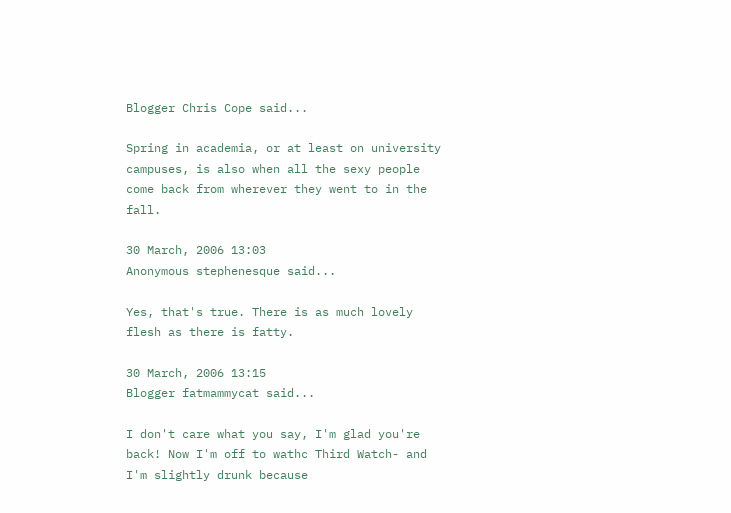Blogger Chris Cope said...

Spring in academia, or at least on university campuses, is also when all the sexy people come back from wherever they went to in the fall.

30 March, 2006 13:03
Anonymous stephenesque said...

Yes, that's true. There is as much lovely flesh as there is fatty.

30 March, 2006 13:15
Blogger fatmammycat said...

I don't care what you say, I'm glad you're back! Now I'm off to wathc Third Watch- and I'm slightly drunk because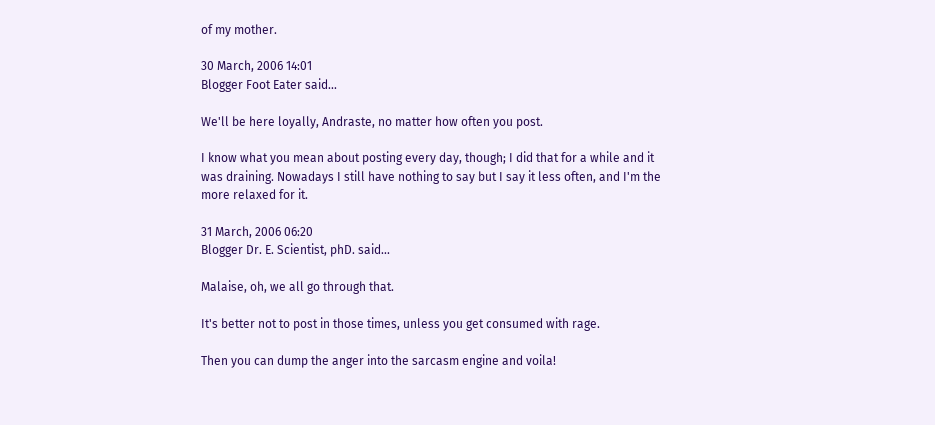of my mother.

30 March, 2006 14:01
Blogger Foot Eater said...

We'll be here loyally, Andraste, no matter how often you post.

I know what you mean about posting every day, though; I did that for a while and it was draining. Nowadays I still have nothing to say but I say it less often, and I'm the more relaxed for it.

31 March, 2006 06:20
Blogger Dr. E. Scientist, phD. said...

Malaise, oh, we all go through that.

It's better not to post in those times, unless you get consumed with rage.

Then you can dump the anger into the sarcasm engine and voila!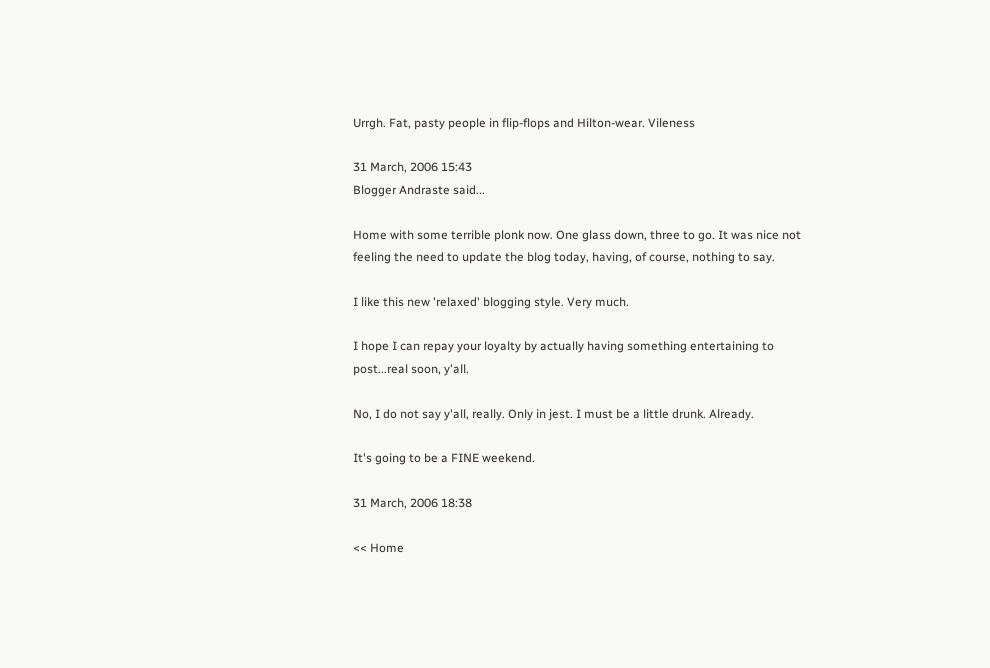Urrgh. Fat, pasty people in flip-flops and Hilton-wear. Vileness

31 March, 2006 15:43
Blogger Andraste said...

Home with some terrible plonk now. One glass down, three to go. It was nice not feeling the need to update the blog today, having, of course, nothing to say.

I like this new 'relaxed' blogging style. Very much.

I hope I can repay your loyalty by actually having something entertaining to post...real soon, y'all.

No, I do not say y'all, really. Only in jest. I must be a little drunk. Already.

It's going to be a FINE weekend.

31 March, 2006 18:38

<< Home